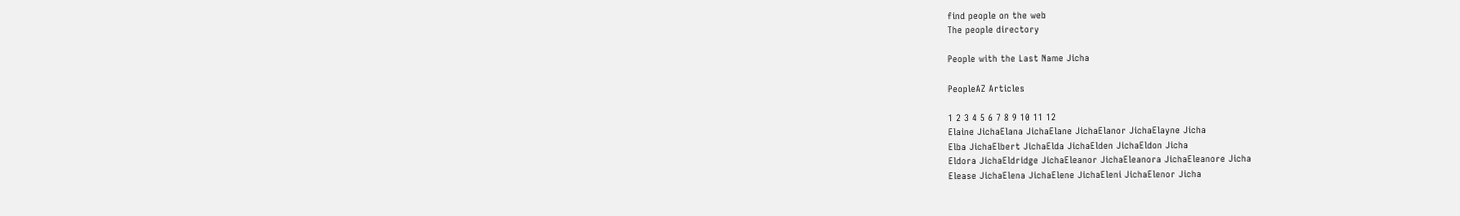find people on the web
The people directory

People with the Last Name Jicha

PeopleAZ Articles

1 2 3 4 5 6 7 8 9 10 11 12
Elaine JichaElana JichaElane JichaElanor JichaElayne Jicha
Elba JichaElbert JichaElda JichaElden JichaEldon Jicha
Eldora JichaEldridge JichaEleanor JichaEleanora JichaEleanore Jicha
Elease JichaElena JichaElene JichaEleni JichaElenor Jicha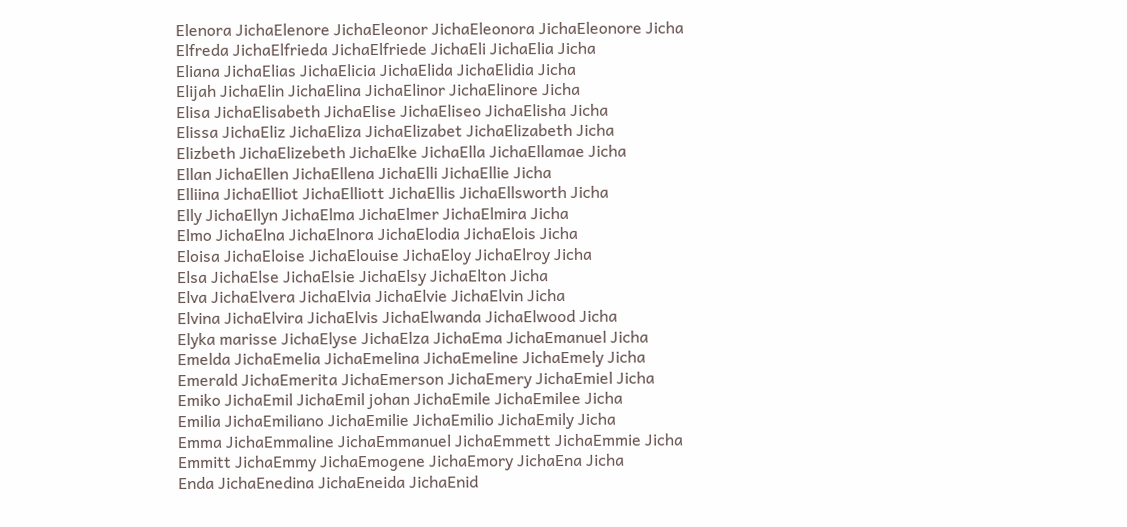Elenora JichaElenore JichaEleonor JichaEleonora JichaEleonore Jicha
Elfreda JichaElfrieda JichaElfriede JichaEli JichaElia Jicha
Eliana JichaElias JichaElicia JichaElida JichaElidia Jicha
Elijah JichaElin JichaElina JichaElinor JichaElinore Jicha
Elisa JichaElisabeth JichaElise JichaEliseo JichaElisha Jicha
Elissa JichaEliz JichaEliza JichaElizabet JichaElizabeth Jicha
Elizbeth JichaElizebeth JichaElke JichaElla JichaEllamae Jicha
Ellan JichaEllen JichaEllena JichaElli JichaEllie Jicha
Elliina JichaElliot JichaElliott JichaEllis JichaEllsworth Jicha
Elly JichaEllyn JichaElma JichaElmer JichaElmira Jicha
Elmo JichaElna JichaElnora JichaElodia JichaElois Jicha
Eloisa JichaEloise JichaElouise JichaEloy JichaElroy Jicha
Elsa JichaElse JichaElsie JichaElsy JichaElton Jicha
Elva JichaElvera JichaElvia JichaElvie JichaElvin Jicha
Elvina JichaElvira JichaElvis JichaElwanda JichaElwood Jicha
Elyka marisse JichaElyse JichaElza JichaEma JichaEmanuel Jicha
Emelda JichaEmelia JichaEmelina JichaEmeline JichaEmely Jicha
Emerald JichaEmerita JichaEmerson JichaEmery JichaEmiel Jicha
Emiko JichaEmil JichaEmil johan JichaEmile JichaEmilee Jicha
Emilia JichaEmiliano JichaEmilie JichaEmilio JichaEmily Jicha
Emma JichaEmmaline JichaEmmanuel JichaEmmett JichaEmmie Jicha
Emmitt JichaEmmy JichaEmogene JichaEmory JichaEna Jicha
Enda JichaEnedina JichaEneida JichaEnid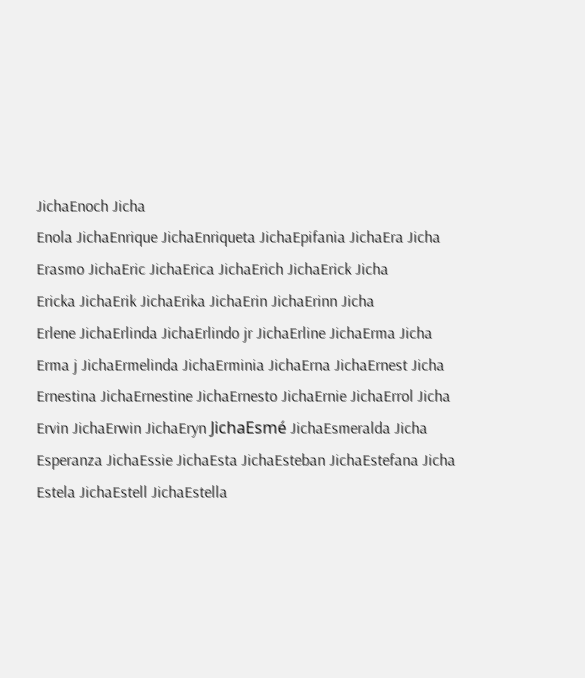JichaEnoch Jicha
Enola JichaEnrique JichaEnriqueta JichaEpifania JichaEra Jicha
Erasmo JichaEric JichaErica JichaErich JichaErick Jicha
Ericka JichaErik JichaErika JichaErin JichaErinn Jicha
Erlene JichaErlinda JichaErlindo jr JichaErline JichaErma Jicha
Erma j JichaErmelinda JichaErminia JichaErna JichaErnest Jicha
Ernestina JichaErnestine JichaErnesto JichaErnie JichaErrol Jicha
Ervin JichaErwin JichaEryn JichaEsmé JichaEsmeralda Jicha
Esperanza JichaEssie JichaEsta JichaEsteban JichaEstefana Jicha
Estela JichaEstell JichaEstella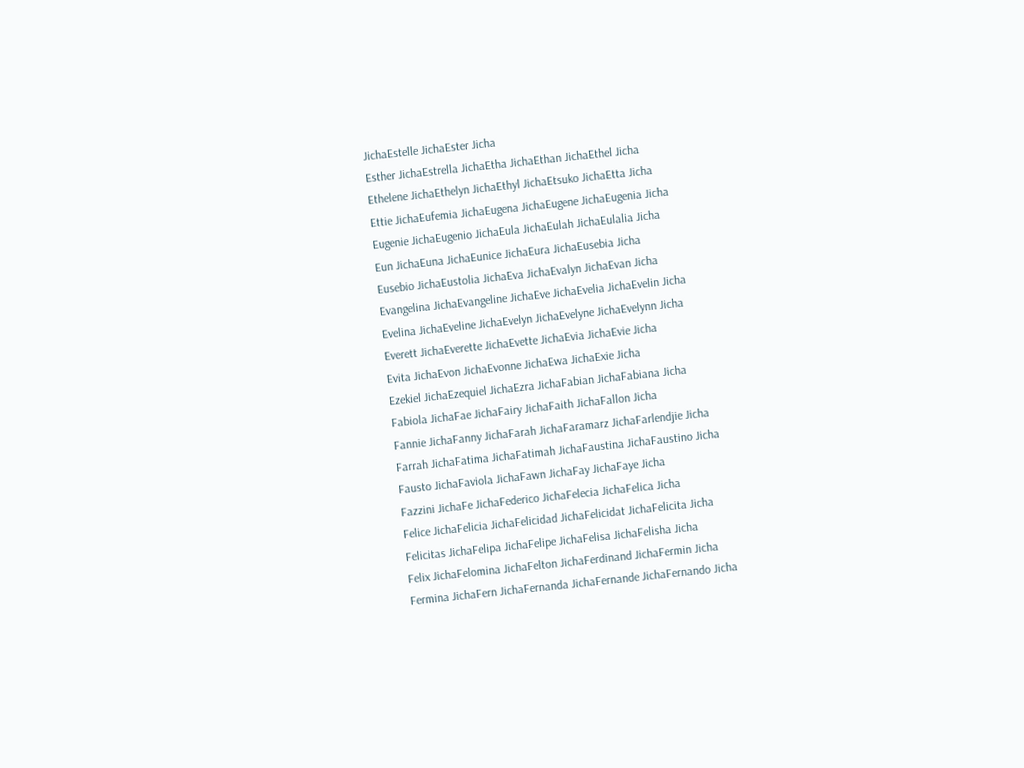JichaEstelle JichaEster Jicha
Esther JichaEstrella JichaEtha JichaEthan JichaEthel Jicha
Ethelene JichaEthelyn JichaEthyl JichaEtsuko JichaEtta Jicha
Ettie JichaEufemia JichaEugena JichaEugene JichaEugenia Jicha
Eugenie JichaEugenio JichaEula JichaEulah JichaEulalia Jicha
Eun JichaEuna JichaEunice JichaEura JichaEusebia Jicha
Eusebio JichaEustolia JichaEva JichaEvalyn JichaEvan Jicha
Evangelina JichaEvangeline JichaEve JichaEvelia JichaEvelin Jicha
Evelina JichaEveline JichaEvelyn JichaEvelyne JichaEvelynn Jicha
Everett JichaEverette JichaEvette JichaEvia JichaEvie Jicha
Evita JichaEvon JichaEvonne JichaEwa JichaExie Jicha
Ezekiel JichaEzequiel JichaEzra JichaFabian JichaFabiana Jicha
Fabiola JichaFae JichaFairy JichaFaith JichaFallon Jicha
Fannie JichaFanny JichaFarah JichaFaramarz JichaFarlendjie Jicha
Farrah JichaFatima JichaFatimah JichaFaustina JichaFaustino Jicha
Fausto JichaFaviola JichaFawn JichaFay JichaFaye Jicha
Fazzini JichaFe JichaFederico JichaFelecia JichaFelica Jicha
Felice JichaFelicia JichaFelicidad JichaFelicidat JichaFelicita Jicha
Felicitas JichaFelipa JichaFelipe JichaFelisa JichaFelisha Jicha
Felix JichaFelomina JichaFelton JichaFerdinand JichaFermin Jicha
Fermina JichaFern JichaFernanda JichaFernande JichaFernando Jicha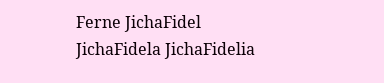Ferne JichaFidel JichaFidela JichaFidelia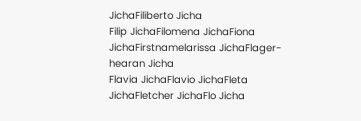JichaFiliberto Jicha
Filip JichaFilomena JichaFiona JichaFirstnamelarissa JichaFlager-hearan Jicha
Flavia JichaFlavio JichaFleta JichaFletcher JichaFlo Jicha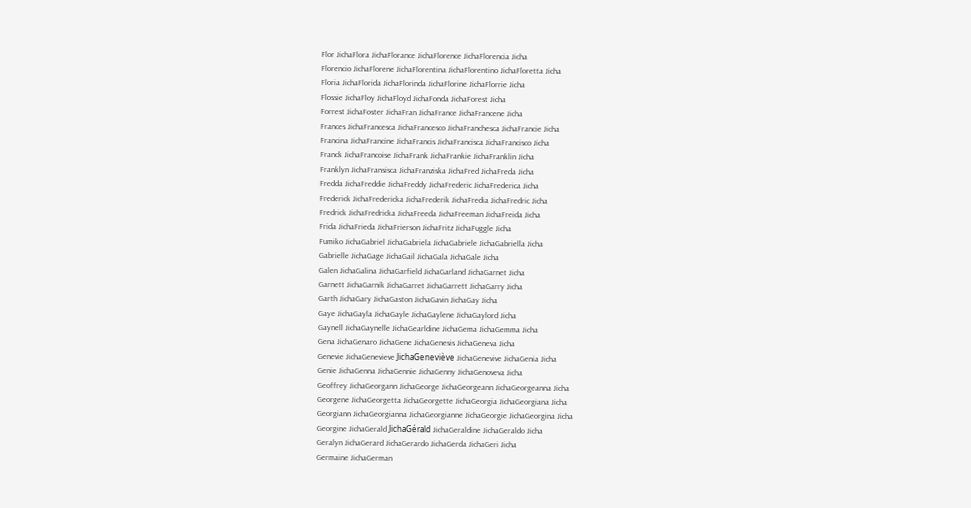Flor JichaFlora JichaFlorance JichaFlorence JichaFlorencia Jicha
Florencio JichaFlorene JichaFlorentina JichaFlorentino JichaFloretta Jicha
Floria JichaFlorida JichaFlorinda JichaFlorine JichaFlorrie Jicha
Flossie JichaFloy JichaFloyd JichaFonda JichaForest Jicha
Forrest JichaFoster JichaFran JichaFrance JichaFrancene Jicha
Frances JichaFrancesca JichaFrancesco JichaFranchesca JichaFrancie Jicha
Francina JichaFrancine JichaFrancis JichaFrancisca JichaFrancisco Jicha
Franck JichaFrancoise JichaFrank JichaFrankie JichaFranklin Jicha
Franklyn JichaFransisca JichaFranziska JichaFred JichaFreda Jicha
Fredda JichaFreddie JichaFreddy JichaFrederic JichaFrederica Jicha
Frederick JichaFredericka JichaFrederik JichaFredia JichaFredric Jicha
Fredrick JichaFredricka JichaFreeda JichaFreeman JichaFreida Jicha
Frida JichaFrieda JichaFrierson JichaFritz JichaFuggle Jicha
Fumiko JichaGabriel JichaGabriela JichaGabriele JichaGabriella Jicha
Gabrielle JichaGage JichaGail JichaGala JichaGale Jicha
Galen JichaGalina JichaGarfield JichaGarland JichaGarnet Jicha
Garnett JichaGarnik JichaGarret JichaGarrett JichaGarry Jicha
Garth JichaGary JichaGaston JichaGavin JichaGay Jicha
Gaye JichaGayla JichaGayle JichaGaylene JichaGaylord Jicha
Gaynell JichaGaynelle JichaGearldine JichaGema JichaGemma Jicha
Gena JichaGenaro JichaGene JichaGenesis JichaGeneva Jicha
Genevie JichaGenevieve JichaGeneviève JichaGenevive JichaGenia Jicha
Genie JichaGenna JichaGennie JichaGenny JichaGenoveva Jicha
Geoffrey JichaGeorgann JichaGeorge JichaGeorgeann JichaGeorgeanna Jicha
Georgene JichaGeorgetta JichaGeorgette JichaGeorgia JichaGeorgiana Jicha
Georgiann JichaGeorgianna JichaGeorgianne JichaGeorgie JichaGeorgina Jicha
Georgine JichaGerald JichaGérald JichaGeraldine JichaGeraldo Jicha
Geralyn JichaGerard JichaGerardo JichaGerda JichaGeri Jicha
Germaine JichaGerman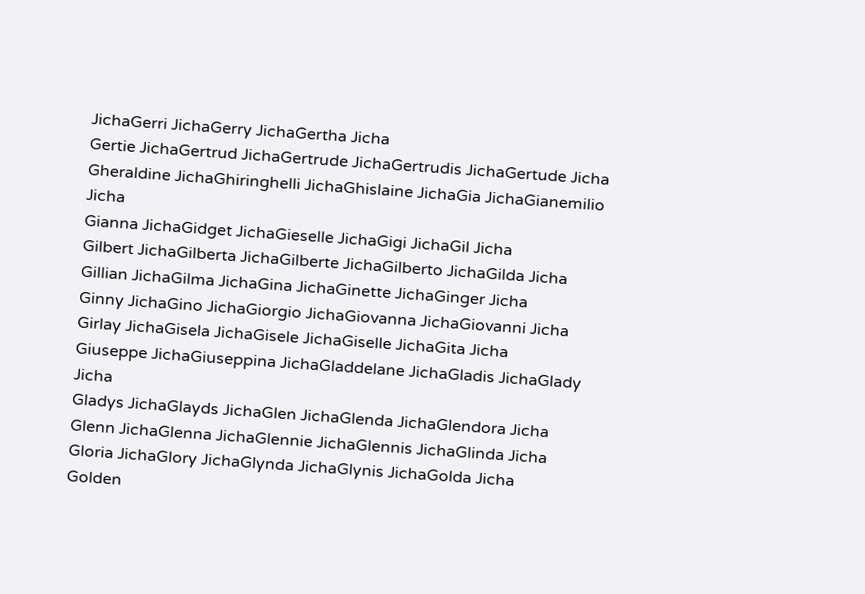JichaGerri JichaGerry JichaGertha Jicha
Gertie JichaGertrud JichaGertrude JichaGertrudis JichaGertude Jicha
Gheraldine JichaGhiringhelli JichaGhislaine JichaGia JichaGianemilio Jicha
Gianna JichaGidget JichaGieselle JichaGigi JichaGil Jicha
Gilbert JichaGilberta JichaGilberte JichaGilberto JichaGilda Jicha
Gillian JichaGilma JichaGina JichaGinette JichaGinger Jicha
Ginny JichaGino JichaGiorgio JichaGiovanna JichaGiovanni Jicha
Girlay JichaGisela JichaGisele JichaGiselle JichaGita Jicha
Giuseppe JichaGiuseppina JichaGladdelane JichaGladis JichaGlady Jicha
Gladys JichaGlayds JichaGlen JichaGlenda JichaGlendora Jicha
Glenn JichaGlenna JichaGlennie JichaGlennis JichaGlinda Jicha
Gloria JichaGlory JichaGlynda JichaGlynis JichaGolda Jicha
Golden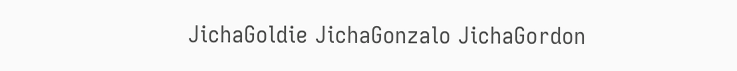JichaGoldie JichaGonzalo JichaGordon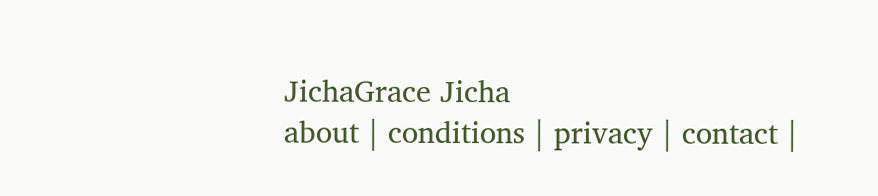JichaGrace Jicha
about | conditions | privacy | contact |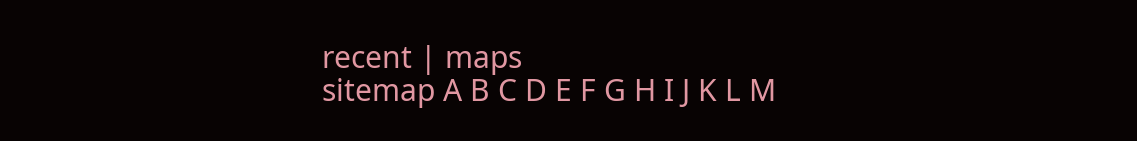recent | maps
sitemap A B C D E F G H I J K L M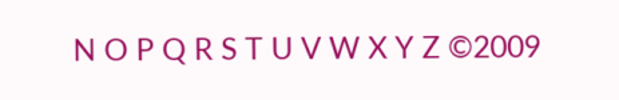N O P Q R S T U V W X Y Z ©2009